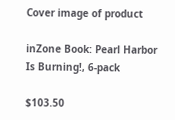Cover image of product

inZone Book: Pearl Harbor Is Burning!, 6-pack

$103.50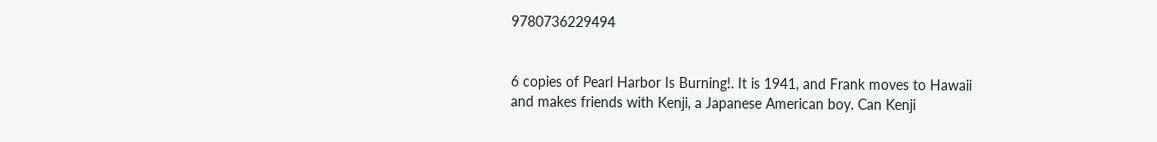9780736229494


6 copies of Pearl Harbor Is Burning!. It is 1941, and Frank moves to Hawaii and makes friends with Kenji, a Japanese American boy. Can Kenji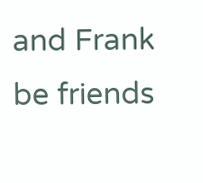and Frank be friends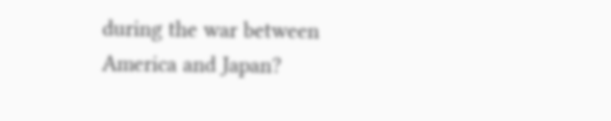during the war between America and Japan?